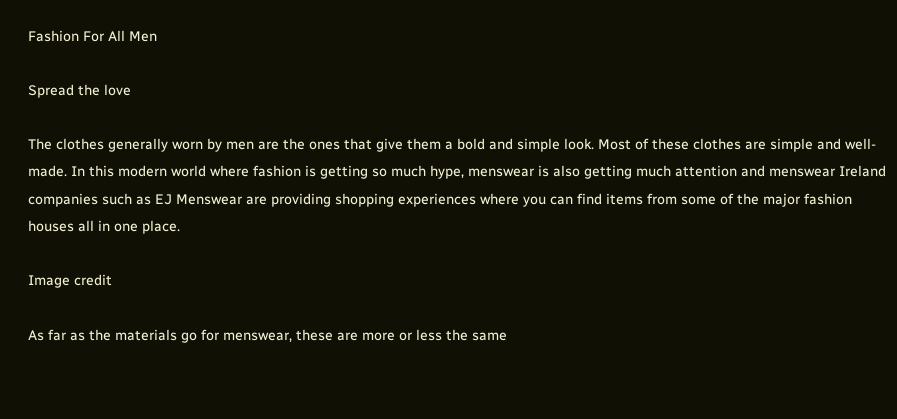Fashion For All Men

Spread the love

The clothes generally worn by men are the ones that give them a bold and simple look. Most of these clothes are simple and well-made. In this modern world where fashion is getting so much hype, menswear is also getting much attention and menswear Ireland companies such as EJ Menswear are providing shopping experiences where you can find items from some of the major fashion houses all in one place.

Image credit

As far as the materials go for menswear, these are more or less the same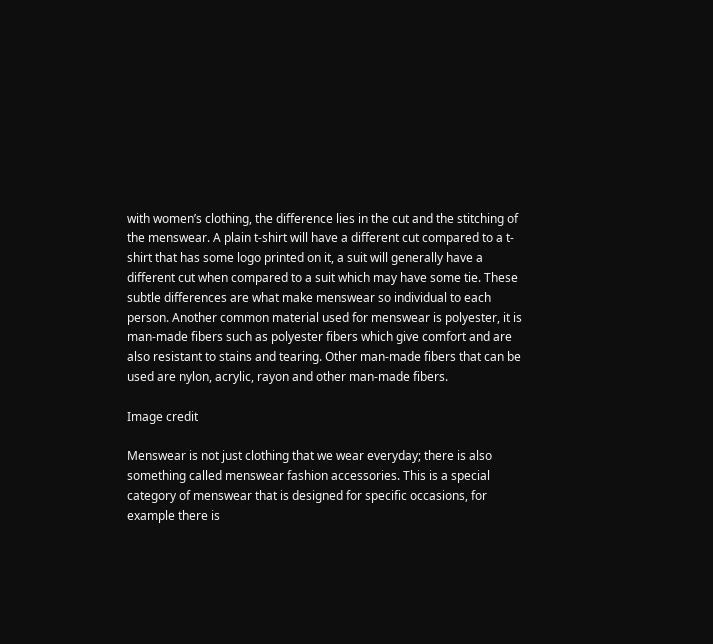with women’s clothing, the difference lies in the cut and the stitching of the menswear. A plain t-shirt will have a different cut compared to a t-shirt that has some logo printed on it, a suit will generally have a different cut when compared to a suit which may have some tie. These subtle differences are what make menswear so individual to each person. Another common material used for menswear is polyester, it is man-made fibers such as polyester fibers which give comfort and are also resistant to stains and tearing. Other man-made fibers that can be used are nylon, acrylic, rayon and other man-made fibers.

Image credit

Menswear is not just clothing that we wear everyday; there is also something called menswear fashion accessories. This is a special category of menswear that is designed for specific occasions, for example there is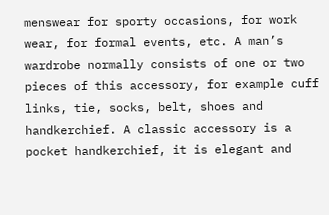menswear for sporty occasions, for work wear, for formal events, etc. A man’s wardrobe normally consists of one or two pieces of this accessory, for example cuff links, tie, socks, belt, shoes and handkerchief. A classic accessory is a pocket handkerchief, it is elegant and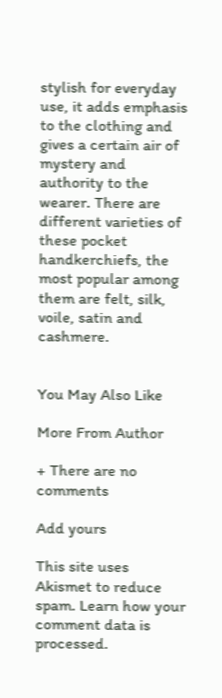stylish for everyday use, it adds emphasis to the clothing and gives a certain air of mystery and authority to the wearer. There are different varieties of these pocket handkerchiefs, the most popular among them are felt, silk, voile, satin and cashmere.


You May Also Like

More From Author

+ There are no comments

Add yours

This site uses Akismet to reduce spam. Learn how your comment data is processed.